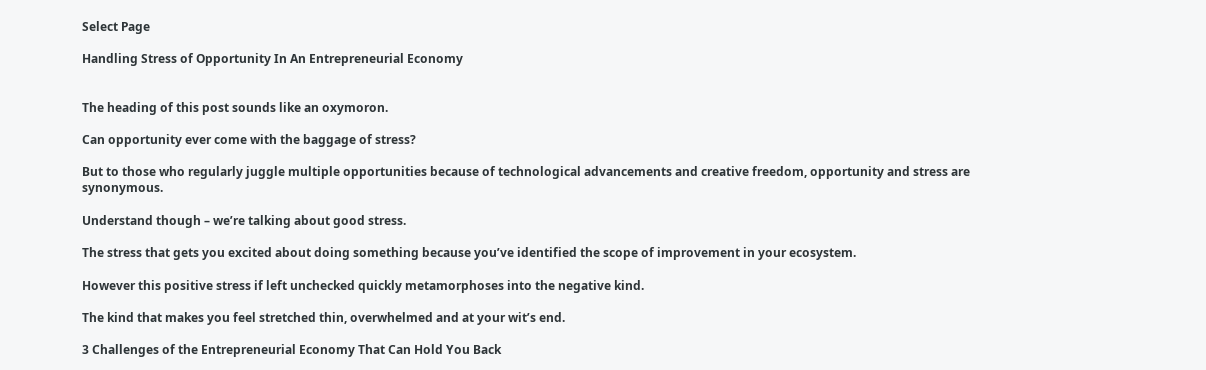Select Page

Handling Stress of Opportunity In An Entrepreneurial Economy


The heading of this post sounds like an oxymoron.

Can opportunity ever come with the baggage of stress?

But to those who regularly juggle multiple opportunities because of technological advancements and creative freedom, opportunity and stress are synonymous.

Understand though – we’re talking about good stress.

The stress that gets you excited about doing something because you’ve identified the scope of improvement in your ecosystem.

However this positive stress if left unchecked quickly metamorphoses into the negative kind.

The kind that makes you feel stretched thin, overwhelmed and at your wit’s end.

3 Challenges of the Entrepreneurial Economy That Can Hold You Back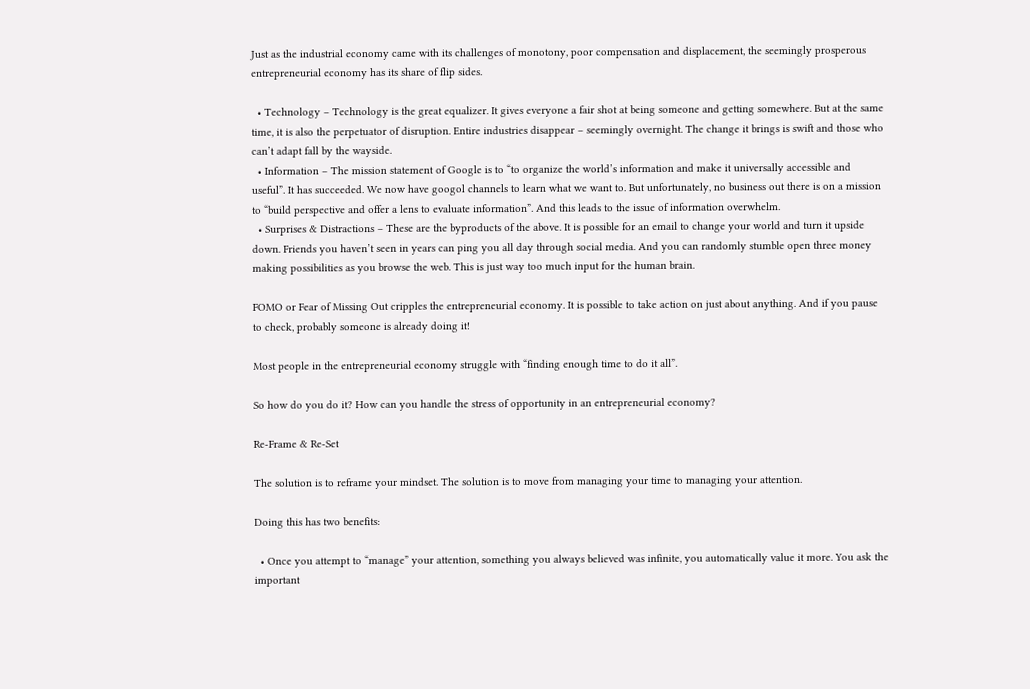Just as the industrial economy came with its challenges of monotony, poor compensation and displacement, the seemingly prosperous entrepreneurial economy has its share of flip sides.

  • Technology – Technology is the great equalizer. It gives everyone a fair shot at being someone and getting somewhere. But at the same time, it is also the perpetuator of disruption. Entire industries disappear – seemingly overnight. The change it brings is swift and those who can’t adapt fall by the wayside.
  • Information – The mission statement of Google is to “to organize the world’s information and make it universally accessible and useful”. It has succeeded. We now have googol channels to learn what we want to. But unfortunately, no business out there is on a mission to “build perspective and offer a lens to evaluate information”. And this leads to the issue of information overwhelm.
  • Surprises & Distractions – These are the byproducts of the above. It is possible for an email to change your world and turn it upside down. Friends you haven’t seen in years can ping you all day through social media. And you can randomly stumble open three money making possibilities as you browse the web. This is just way too much input for the human brain.

FOMO or Fear of Missing Out cripples the entrepreneurial economy. It is possible to take action on just about anything. And if you pause to check, probably someone is already doing it!

Most people in the entrepreneurial economy struggle with “finding enough time to do it all”.

So how do you do it? How can you handle the stress of opportunity in an entrepreneurial economy?

Re-Frame & Re-Set

The solution is to reframe your mindset. The solution is to move from managing your time to managing your attention.

Doing this has two benefits:

  • Once you attempt to “manage” your attention, something you always believed was infinite, you automatically value it more. You ask the important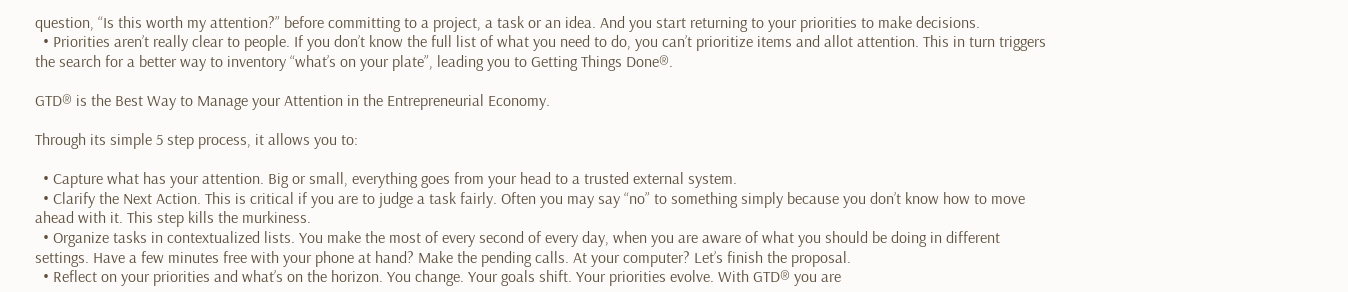question, “Is this worth my attention?” before committing to a project, a task or an idea. And you start returning to your priorities to make decisions.
  • Priorities aren’t really clear to people. If you don’t know the full list of what you need to do, you can’t prioritize items and allot attention. This in turn triggers the search for a better way to inventory “what’s on your plate”, leading you to Getting Things Done®.

GTD® is the Best Way to Manage your Attention in the Entrepreneurial Economy.

Through its simple 5 step process, it allows you to:

  • Capture what has your attention. Big or small, everything goes from your head to a trusted external system.
  • Clarify the Next Action. This is critical if you are to judge a task fairly. Often you may say “no” to something simply because you don’t know how to move ahead with it. This step kills the murkiness.
  • Organize tasks in contextualized lists. You make the most of every second of every day, when you are aware of what you should be doing in different settings. Have a few minutes free with your phone at hand? Make the pending calls. At your computer? Let’s finish the proposal.
  • Reflect on your priorities and what’s on the horizon. You change. Your goals shift. Your priorities evolve. With GTD® you are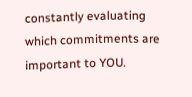constantly evaluating which commitments are important to YOU.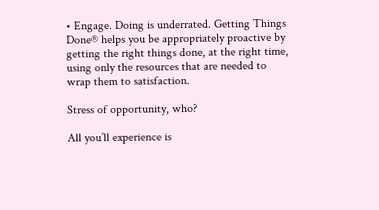• Engage. Doing is underrated. Getting Things Done® helps you be appropriately proactive by getting the right things done, at the right time, using only the resources that are needed to wrap them to satisfaction.

Stress of opportunity, who?

All you’ll experience is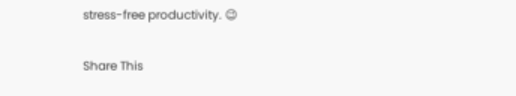stress-free productivity. 😉

Share This